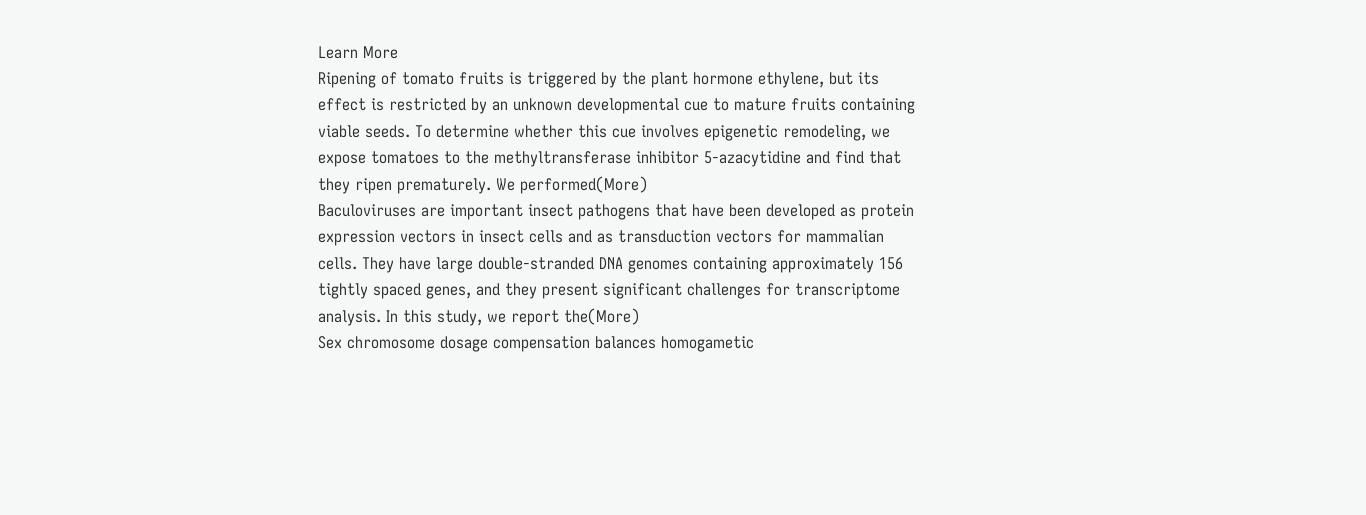Learn More
Ripening of tomato fruits is triggered by the plant hormone ethylene, but its effect is restricted by an unknown developmental cue to mature fruits containing viable seeds. To determine whether this cue involves epigenetic remodeling, we expose tomatoes to the methyltransferase inhibitor 5-azacytidine and find that they ripen prematurely. We performed(More)
Baculoviruses are important insect pathogens that have been developed as protein expression vectors in insect cells and as transduction vectors for mammalian cells. They have large double-stranded DNA genomes containing approximately 156 tightly spaced genes, and they present significant challenges for transcriptome analysis. In this study, we report the(More)
Sex chromosome dosage compensation balances homogametic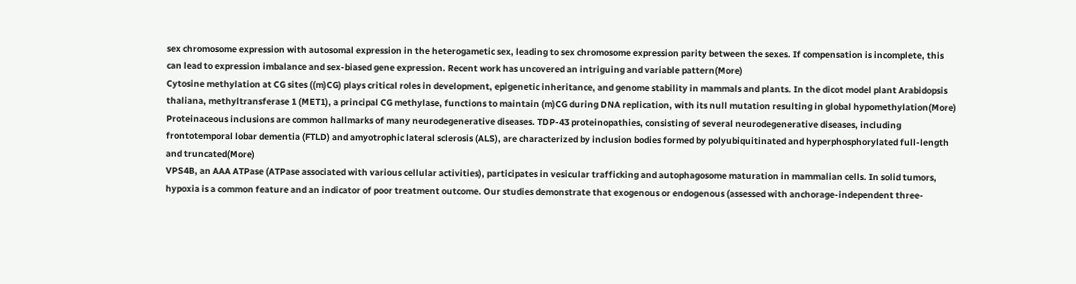sex chromosome expression with autosomal expression in the heterogametic sex, leading to sex chromosome expression parity between the sexes. If compensation is incomplete, this can lead to expression imbalance and sex-biased gene expression. Recent work has uncovered an intriguing and variable pattern(More)
Cytosine methylation at CG sites ((m)CG) plays critical roles in development, epigenetic inheritance, and genome stability in mammals and plants. In the dicot model plant Arabidopsis thaliana, methyltransferase 1 (MET1), a principal CG methylase, functions to maintain (m)CG during DNA replication, with its null mutation resulting in global hypomethylation(More)
Proteinaceous inclusions are common hallmarks of many neurodegenerative diseases. TDP-43 proteinopathies, consisting of several neurodegenerative diseases, including frontotemporal lobar dementia (FTLD) and amyotrophic lateral sclerosis (ALS), are characterized by inclusion bodies formed by polyubiquitinated and hyperphosphorylated full-length and truncated(More)
VPS4B, an AAA ATPase (ATPase associated with various cellular activities), participates in vesicular trafficking and autophagosome maturation in mammalian cells. In solid tumors, hypoxia is a common feature and an indicator of poor treatment outcome. Our studies demonstrate that exogenous or endogenous (assessed with anchorage-independent three-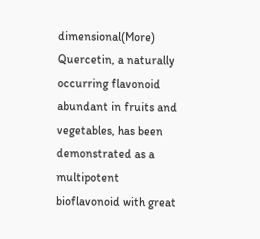dimensional(More)
Quercetin, a naturally occurring flavonoid abundant in fruits and vegetables, has been demonstrated as a multipotent bioflavonoid with great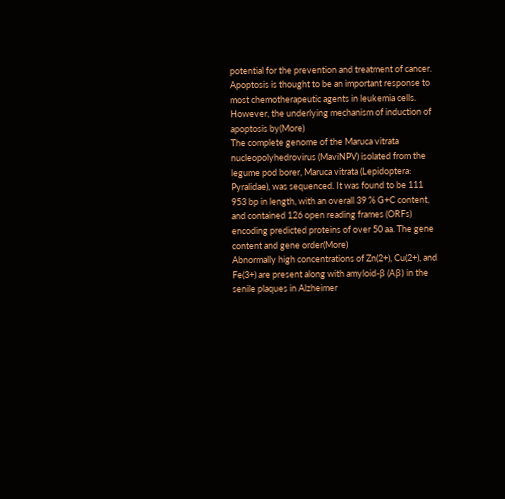potential for the prevention and treatment of cancer. Apoptosis is thought to be an important response to most chemotherapeutic agents in leukemia cells. However, the underlying mechanism of induction of apoptosis by(More)
The complete genome of the Maruca vitrata nucleopolyhedrovirus (MaviNPV) isolated from the legume pod borer, Maruca vitrata (Lepidoptera: Pyralidae), was sequenced. It was found to be 111 953 bp in length, with an overall 39 % G+C content, and contained 126 open reading frames (ORFs) encoding predicted proteins of over 50 aa. The gene content and gene order(More)
Abnormally high concentrations of Zn(2+), Cu(2+), and Fe(3+) are present along with amyloid-β (Aβ) in the senile plaques in Alzheimer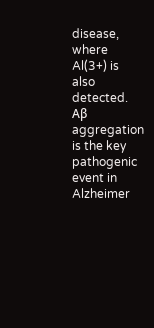disease, where Al(3+) is also detected. Aβ aggregation is the key pathogenic event in Alzheimer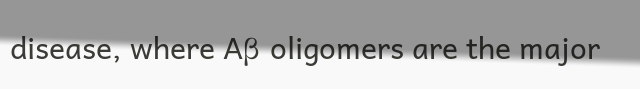disease, where Aβ oligomers are the major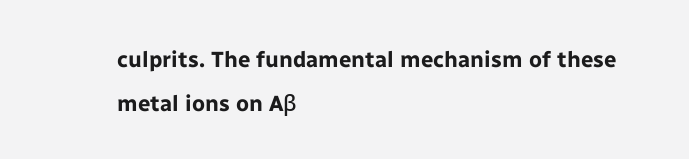culprits. The fundamental mechanism of these metal ions on Aβ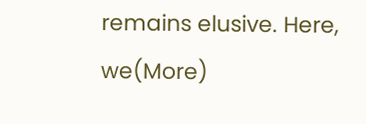remains elusive. Here, we(More)